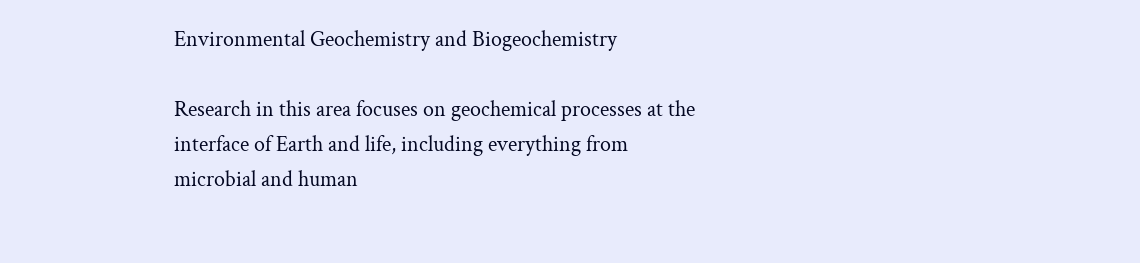Environmental Geochemistry and Biogeochemistry

Research in this area focuses on geochemical processes at the interface of Earth and life, including everything from microbial and human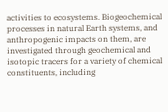activities to ecosystems. Biogeochemical processes in natural Earth systems, and anthropogenic impacts on them, are investigated through geochemical and isotopic tracers for a variety of chemical constituents, including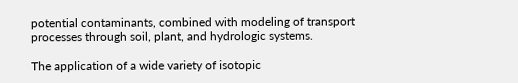potential contaminants, combined with modeling of transport processes through soil, plant, and hydrologic systems.

The application of a wide variety of isotopic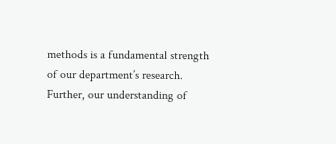methods is a fundamental strength of our department’s research. Further, our understanding of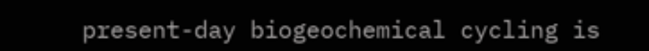present-day biogeochemical cycling is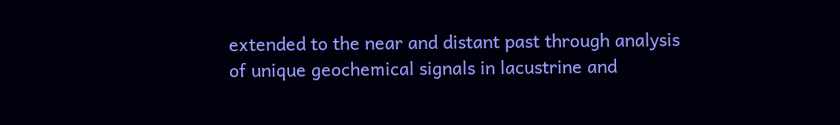extended to the near and distant past through analysis of unique geochemical signals in lacustrine and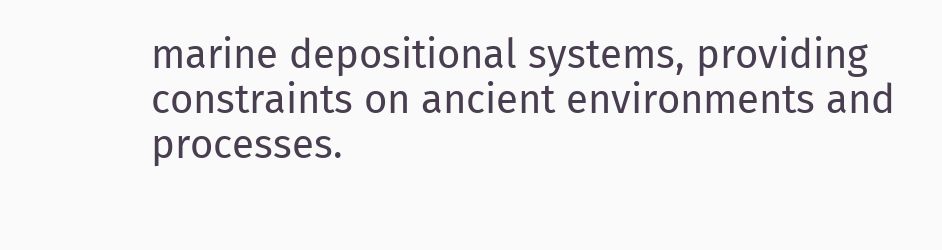marine depositional systems, providing constraints on ancient environments and processes.